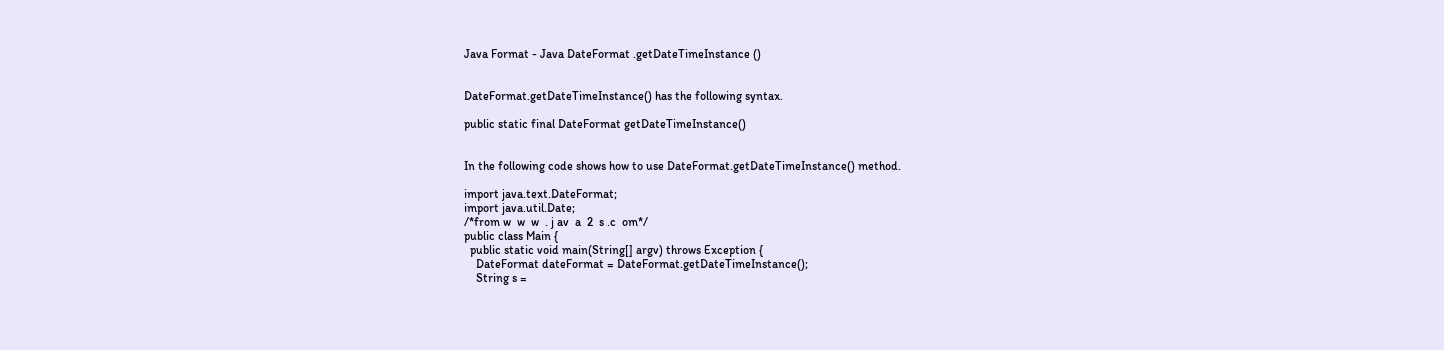Java Format - Java DateFormat .getDateTimeInstance ()


DateFormat.getDateTimeInstance() has the following syntax.

public static final DateFormat getDateTimeInstance()


In the following code shows how to use DateFormat.getDateTimeInstance() method.

import java.text.DateFormat;
import java.util.Date;
/*from w  w  w  . j av  a  2  s .c  om*/
public class Main {
  public static void main(String[] argv) throws Exception {
    DateFormat dateFormat = DateFormat.getDateTimeInstance();
    String s =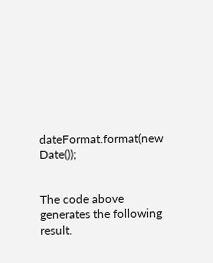dateFormat.format(new Date());


The code above generates the following result.